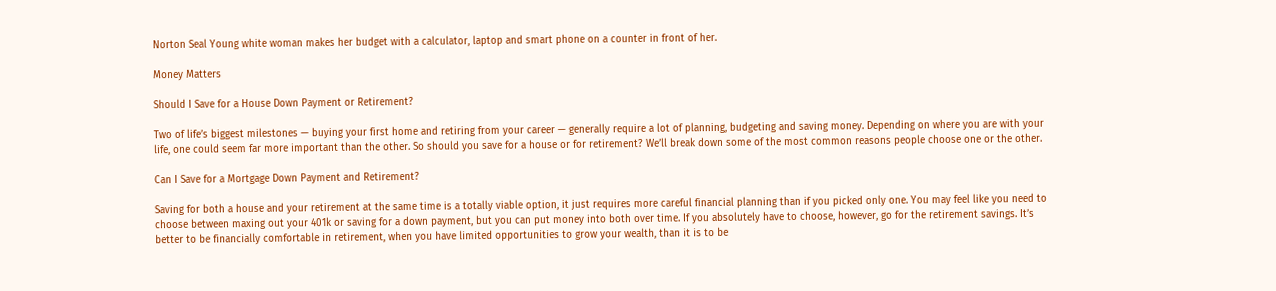Norton Seal Young white woman makes her budget with a calculator, laptop and smart phone on a counter in front of her.

Money Matters

Should I Save for a House Down Payment or Retirement?

Two of life’s biggest milestones — buying your first home and retiring from your career — generally require a lot of planning, budgeting and saving money. Depending on where you are with your life, one could seem far more important than the other. So should you save for a house or for retirement? We’ll break down some of the most common reasons people choose one or the other.

Can I Save for a Mortgage Down Payment and Retirement?

Saving for both a house and your retirement at the same time is a totally viable option, it just requires more careful financial planning than if you picked only one. You may feel like you need to choose between maxing out your 401k or saving for a down payment, but you can put money into both over time. If you absolutely have to choose, however, go for the retirement savings. It’s better to be financially comfortable in retirement, when you have limited opportunities to grow your wealth, than it is to be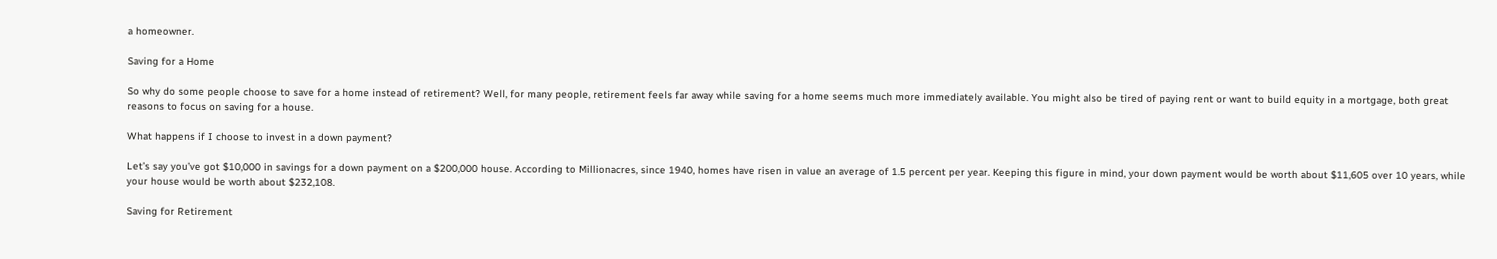a homeowner.

Saving for a Home

So why do some people choose to save for a home instead of retirement? Well, for many people, retirement feels far away while saving for a home seems much more immediately available. You might also be tired of paying rent or want to build equity in a mortgage, both great reasons to focus on saving for a house.

What happens if I choose to invest in a down payment?

Let’s say you’ve got $10,000 in savings for a down payment on a $200,000 house. According to Millionacres, since 1940, homes have risen in value an average of 1.5 percent per year. Keeping this figure in mind, your down payment would be worth about $11,605 over 10 years, while your house would be worth about $232,108.

Saving for Retirement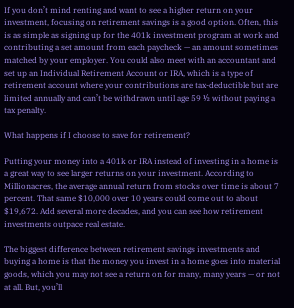If you don’t mind renting and want to see a higher return on your investment, focusing on retirement savings is a good option. Often, this is as simple as signing up for the 401k investment program at work and contributing a set amount from each paycheck — an amount sometimes matched by your employer. You could also meet with an accountant and set up an Individual Retirement Account or IRA, which is a type of retirement account where your contributions are tax-deductible but are limited annually and can’t be withdrawn until age 59 ½ without paying a tax penalty.

What happens if I choose to save for retirement?

Putting your money into a 401k or IRA instead of investing in a home is a great way to see larger returns on your investment. According to Millionacres, the average annual return from stocks over time is about 7 percent. That same $10,000 over 10 years could come out to about $19,672. Add several more decades, and you can see how retirement investments outpace real estate.

The biggest difference between retirement savings investments and buying a home is that the money you invest in a home goes into material goods, which you may not see a return on for many, many years — or not at all. But, you’ll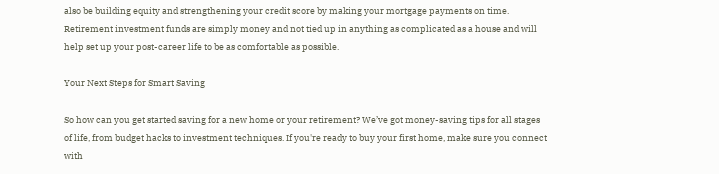also be building equity and strengthening your credit score by making your mortgage payments on time. Retirement investment funds are simply money and not tied up in anything as complicated as a house and will help set up your post-career life to be as comfortable as possible.

Your Next Steps for Smart Saving

So how can you get started saving for a new home or your retirement? We’ve got money-saving tips for all stages of life, from budget hacks to investment techniques. If you're ready to buy your first home, make sure you connect with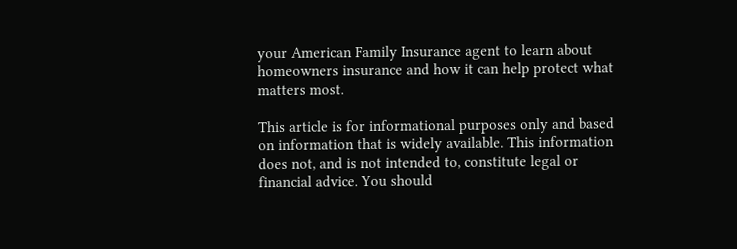your American Family Insurance agent to learn about homeowners insurance and how it can help protect what matters most.

This article is for informational purposes only and based on information that is widely available. This information does not, and is not intended to, constitute legal or financial advice. You should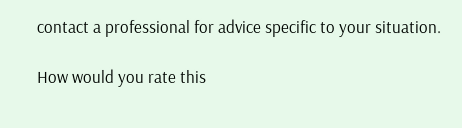contact a professional for advice specific to your situation.

How would you rate this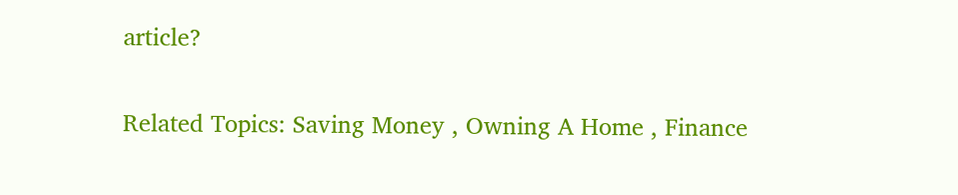article?

Related Topics: Saving Money , Owning A Home , Finance